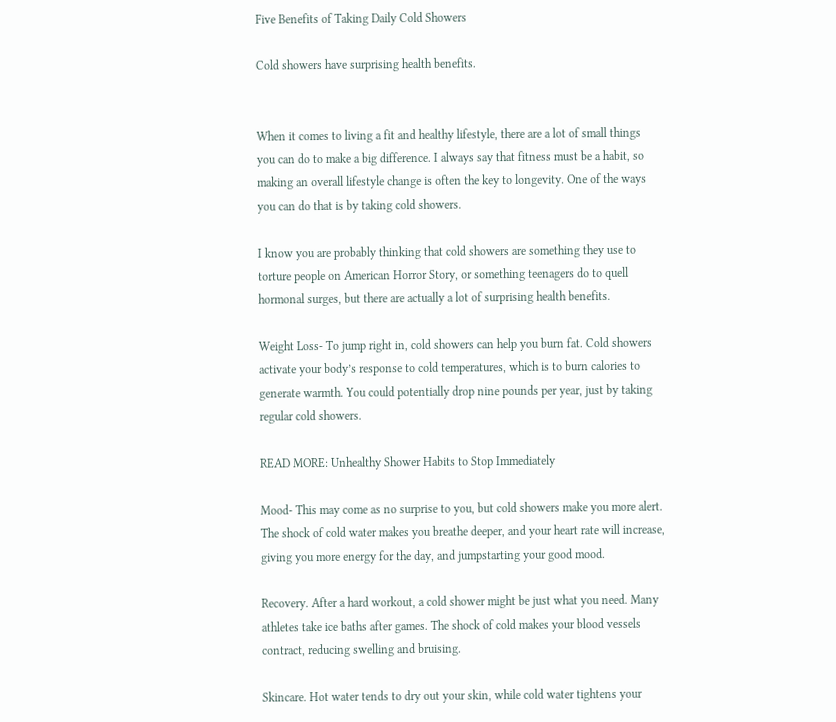Five Benefits of Taking Daily Cold Showers

Cold showers have surprising health benefits.


When it comes to living a fit and healthy lifestyle, there are a lot of small things you can do to make a big difference. I always say that fitness must be a habit, so making an overall lifestyle change is often the key to longevity. One of the ways you can do that is by taking cold showers.

I know you are probably thinking that cold showers are something they use to torture people on American Horror Story, or something teenagers do to quell hormonal surges, but there are actually a lot of surprising health benefits.

Weight Loss- To jump right in, cold showers can help you burn fat. Cold showers activate your body’s response to cold temperatures, which is to burn calories to generate warmth. You could potentially drop nine pounds per year, just by taking regular cold showers.

READ MORE: Unhealthy Shower Habits to Stop Immediately

Mood- This may come as no surprise to you, but cold showers make you more alert. The shock of cold water makes you breathe deeper, and your heart rate will increase, giving you more energy for the day, and jumpstarting your good mood.

Recovery. After a hard workout, a cold shower might be just what you need. Many athletes take ice baths after games. The shock of cold makes your blood vessels contract, reducing swelling and bruising.

Skincare. Hot water tends to dry out your skin, while cold water tightens your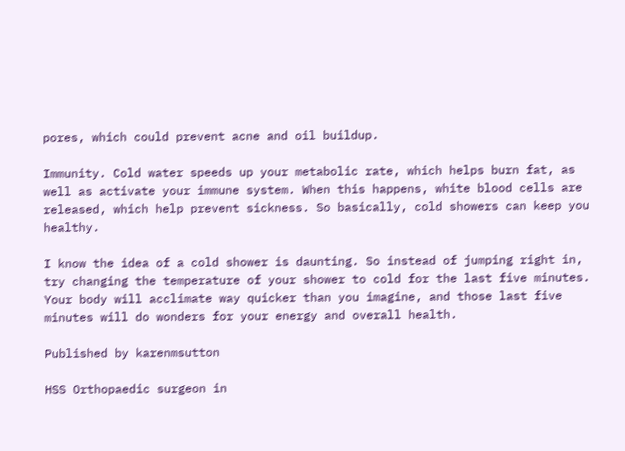pores, which could prevent acne and oil buildup.

Immunity. Cold water speeds up your metabolic rate, which helps burn fat, as well as activate your immune system. When this happens, white blood cells are released, which help prevent sickness. So basically, cold showers can keep you healthy.

I know the idea of a cold shower is daunting. So instead of jumping right in, try changing the temperature of your shower to cold for the last five minutes. Your body will acclimate way quicker than you imagine, and those last five minutes will do wonders for your energy and overall health.

Published by karenmsutton

HSS Orthopaedic surgeon in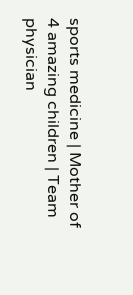sports medicine | Mother of 4 amazing children | Team physician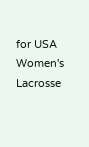for USA Women's Lacrosse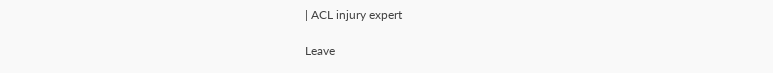| ACL injury expert

Leave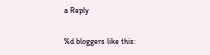a Reply

%d bloggers like this: